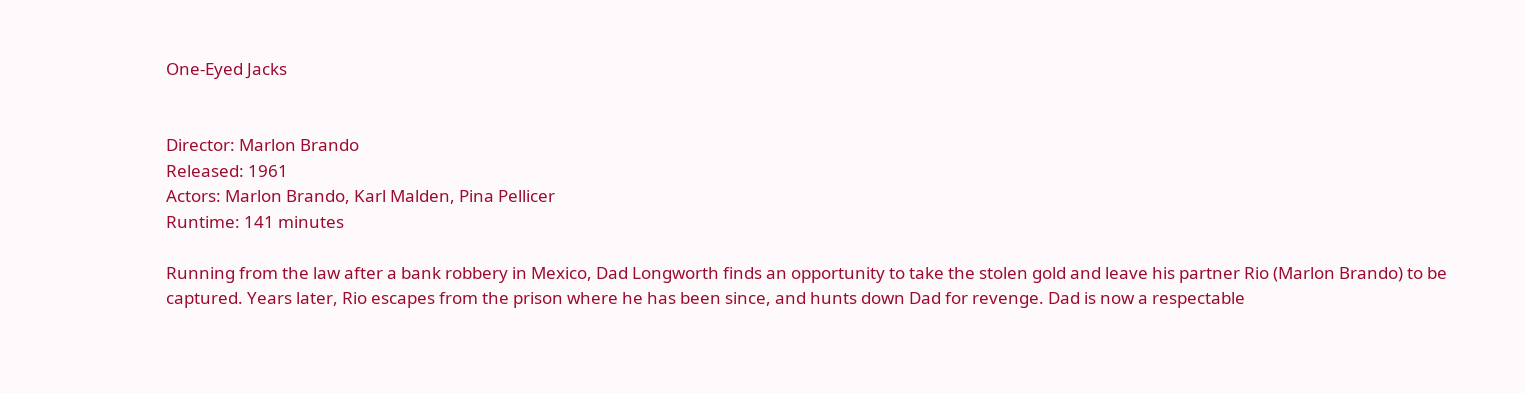One-Eyed Jacks


Director: Marlon Brando
Released: 1961
Actors: Marlon Brando, Karl Malden, Pina Pellicer
Runtime: 141 minutes

Running from the law after a bank robbery in Mexico, Dad Longworth finds an opportunity to take the stolen gold and leave his partner Rio (Marlon Brando) to be captured. Years later, Rio escapes from the prison where he has been since, and hunts down Dad for revenge. Dad is now a respectable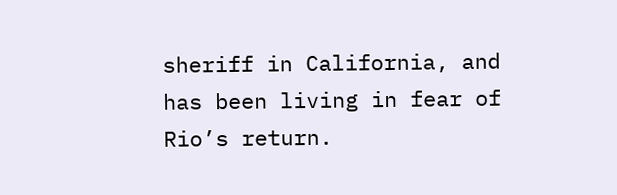sheriff in California, and has been living in fear of Rio’s return.